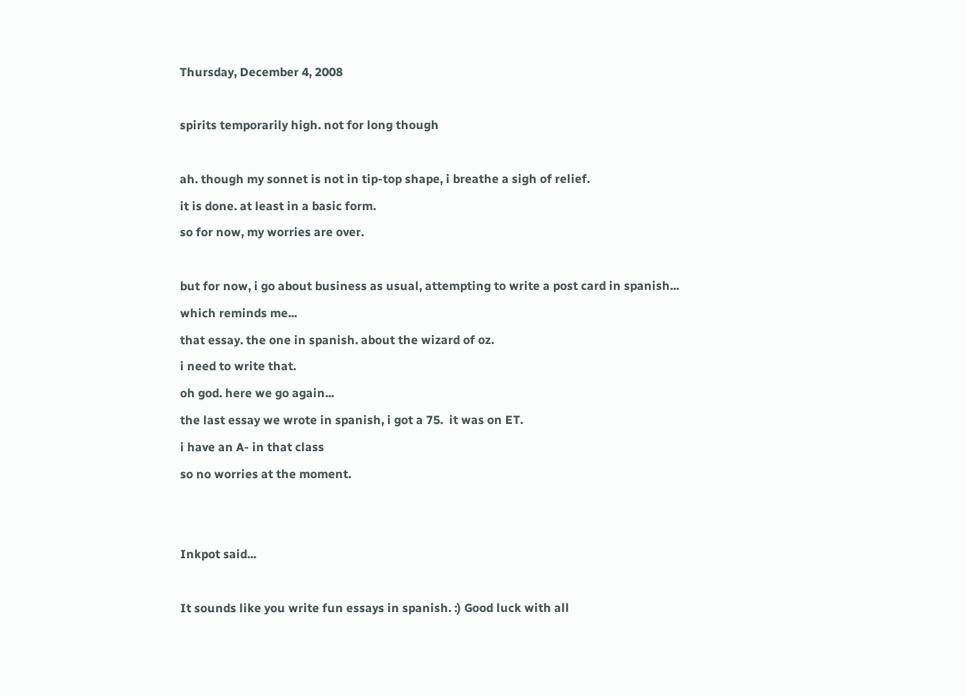Thursday, December 4, 2008

spirits temporarily high. not for long though

ah. though my sonnet is not in tip-top shape, i breathe a sigh of relief.
it is done. at least in a basic form.
so for now, my worries are over.

but for now, i go about business as usual, attempting to write a post card in spanish...
which reminds me...
that essay. the one in spanish. about the wizard of oz.
i need to write that.
oh god. here we go again...
the last essay we wrote in spanish, i got a 75.  it was on ET.
i have an A- in that class
so no worries at the moment.


Inkpot said...

It sounds like you write fun essays in spanish. :) Good luck with all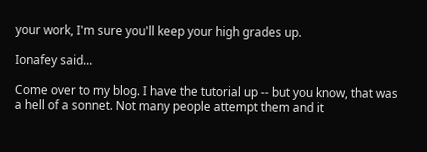your work, I'm sure you'll keep your high grades up.

Ionafey said...

Come over to my blog. I have the tutorial up -- but you know, that was a hell of a sonnet. Not many people attempt them and it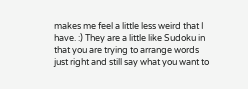makes me feel a little less weird that I have. :) They are a little like Sudoku in that you are trying to arrange words just right and still say what you want to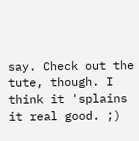say. Check out the tute, though. I think it 'splains it real good. ;)